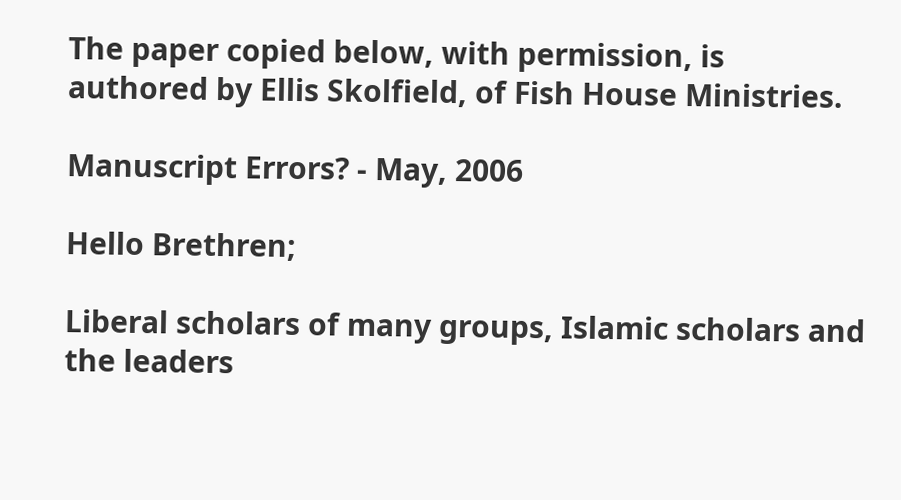The paper copied below, with permission, is authored by Ellis Skolfield, of Fish House Ministries.

Manuscript Errors? - May, 2006

Hello Brethren;

Liberal scholars of many groups, Islamic scholars and the leaders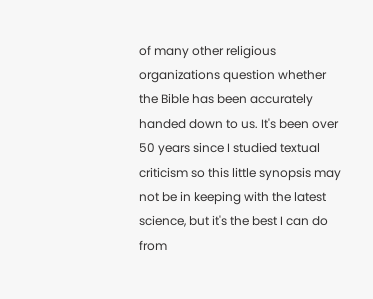of many other religious organizations question whether the Bible has been accurately handed down to us. It's been over 50 years since I studied textual criticism so this little synopsis may not be in keeping with the latest science, but it's the best I can do from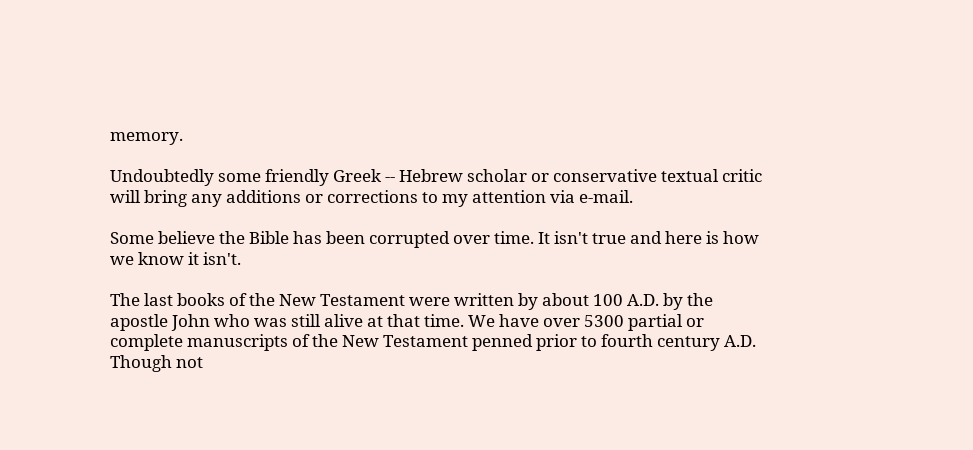memory.

Undoubtedly some friendly Greek -- Hebrew scholar or conservative textual critic will bring any additions or corrections to my attention via e-mail.

Some believe the Bible has been corrupted over time. It isn't true and here is how we know it isn't.

The last books of the New Testament were written by about 100 A.D. by the apostle John who was still alive at that time. We have over 5300 partial or complete manuscripts of the New Testament penned prior to fourth century A.D. Though not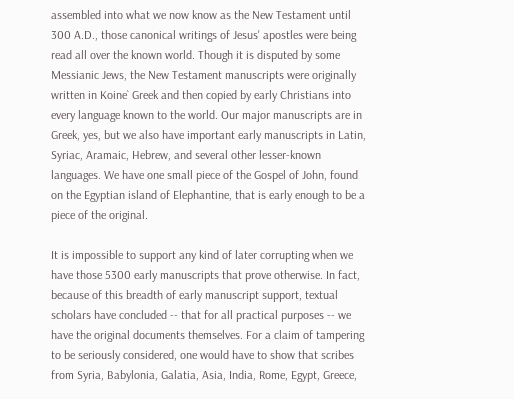assembled into what we now know as the New Testament until 300 A.D., those canonical writings of Jesus' apostles were being read all over the known world. Though it is disputed by some Messianic Jews, the New Testament manuscripts were originally written in Koine` Greek and then copied by early Christians into every language known to the world. Our major manuscripts are in Greek, yes, but we also have important early manuscripts in Latin, Syriac, Aramaic, Hebrew, and several other lesser-known languages. We have one small piece of the Gospel of John, found on the Egyptian island of Elephantine, that is early enough to be a piece of the original.

It is impossible to support any kind of later corrupting when we have those 5300 early manuscripts that prove otherwise. In fact, because of this breadth of early manuscript support, textual scholars have concluded -- that for all practical purposes -- we have the original documents themselves. For a claim of tampering to be seriously considered, one would have to show that scribes from Syria, Babylonia, Galatia, Asia, India, Rome, Egypt, Greece,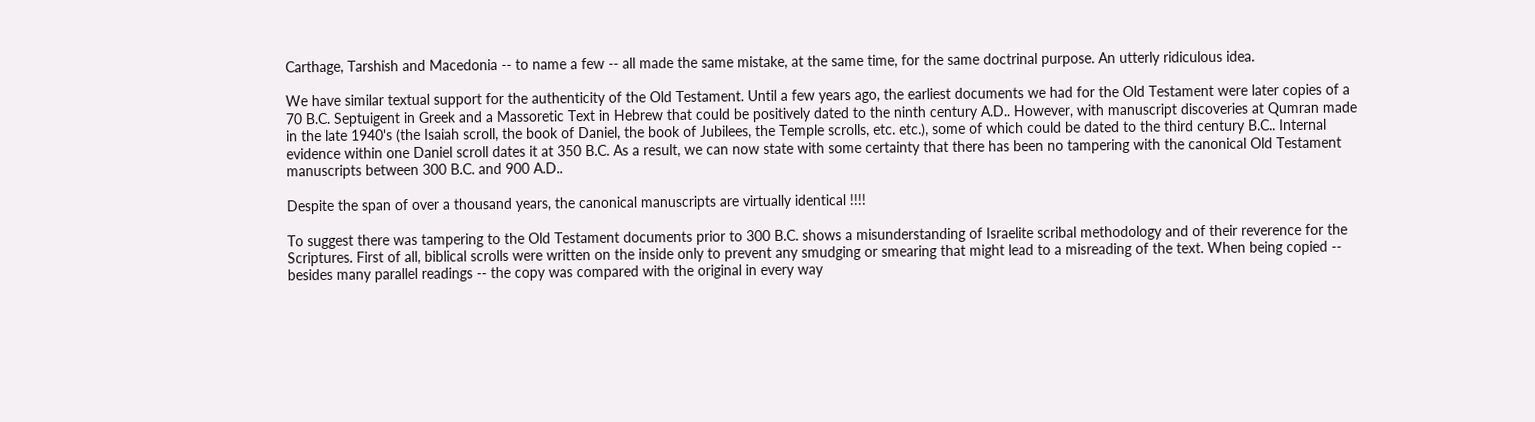Carthage, Tarshish and Macedonia -- to name a few -- all made the same mistake, at the same time, for the same doctrinal purpose. An utterly ridiculous idea.

We have similar textual support for the authenticity of the Old Testament. Until a few years ago, the earliest documents we had for the Old Testament were later copies of a 70 B.C. Septuigent in Greek and a Massoretic Text in Hebrew that could be positively dated to the ninth century A.D.. However, with manuscript discoveries at Qumran made in the late 1940's (the Isaiah scroll, the book of Daniel, the book of Jubilees, the Temple scrolls, etc. etc.), some of which could be dated to the third century B.C.. Internal evidence within one Daniel scroll dates it at 350 B.C. As a result, we can now state with some certainty that there has been no tampering with the canonical Old Testament manuscripts between 300 B.C. and 900 A.D..

Despite the span of over a thousand years, the canonical manuscripts are virtually identical !!!!

To suggest there was tampering to the Old Testament documents prior to 300 B.C. shows a misunderstanding of Israelite scribal methodology and of their reverence for the Scriptures. First of all, biblical scrolls were written on the inside only to prevent any smudging or smearing that might lead to a misreading of the text. When being copied -- besides many parallel readings -- the copy was compared with the original in every way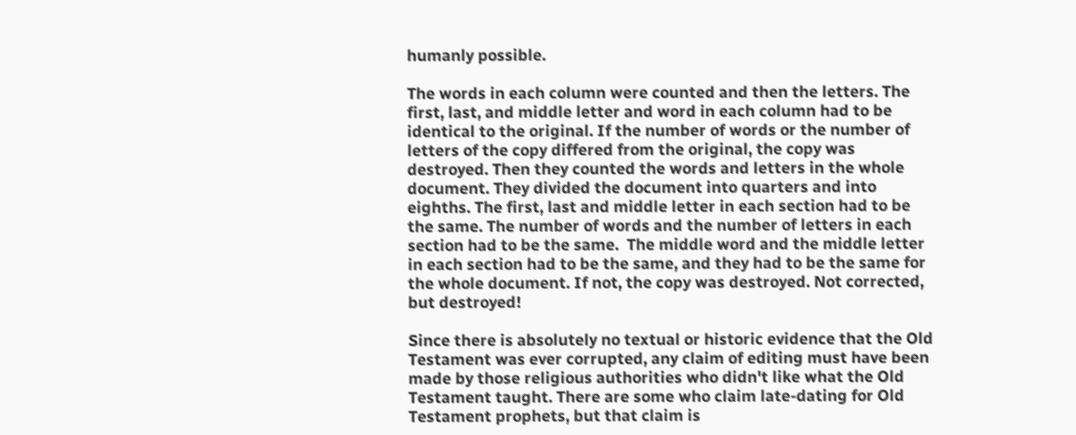humanly possible.

The words in each column were counted and then the letters. The first, last, and middle letter and word in each column had to be identical to the original. If the number of words or the number of letters of the copy differed from the original, the copy was destroyed. Then they counted the words and letters in the whole document. They divided the document into quarters and into eighths. The first, last and middle letter in each section had to be the same. The number of words and the number of letters in each section had to be the same.  The middle word and the middle letter in each section had to be the same, and they had to be the same for the whole document. If not, the copy was destroyed. Not corrected, but destroyed!

Since there is absolutely no textual or historic evidence that the Old Testament was ever corrupted, any claim of editing must have been made by those religious authorities who didn't like what the Old Testament taught. There are some who claim late-dating for Old Testament prophets, but that claim is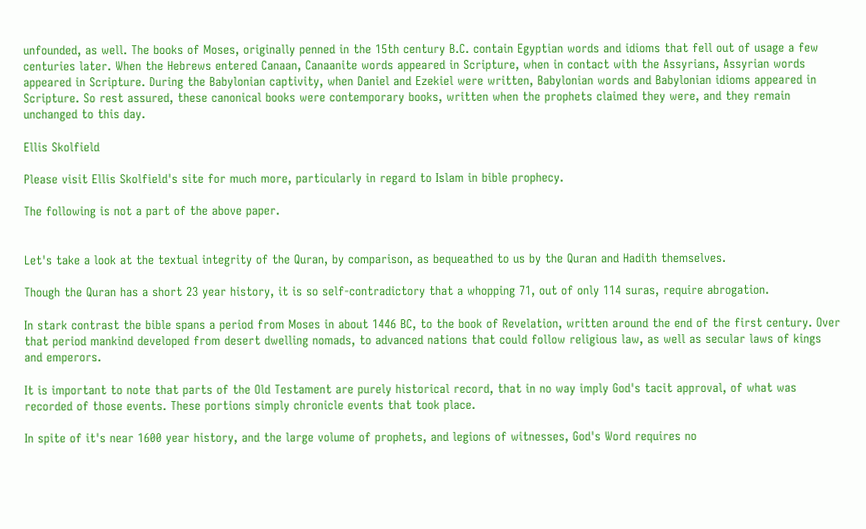unfounded, as well. The books of Moses, originally penned in the 15th century B.C. contain Egyptian words and idioms that fell out of usage a few centuries later. When the Hebrews entered Canaan, Canaanite words appeared in Scripture, when in contact with the Assyrians, Assyrian words appeared in Scripture. During the Babylonian captivity, when Daniel and Ezekiel were written, Babylonian words and Babylonian idioms appeared in Scripture. So rest assured, these canonical books were contemporary books, written when the prophets claimed they were, and they remain unchanged to this day.

Ellis Skolfield

Please visit Ellis Skolfield's site for much more, particularly in regard to Islam in bible prophecy.

The following is not a part of the above paper.


Let's take a look at the textual integrity of the Quran, by comparison, as bequeathed to us by the Quran and Hadith themselves.

Though the Quran has a short 23 year history, it is so self-contradictory that a whopping 71, out of only 114 suras, require abrogation.

In stark contrast the bible spans a period from Moses in about 1446 BC, to the book of Revelation, written around the end of the first century. Over that period mankind developed from desert dwelling nomads, to advanced nations that could follow religious law, as well as secular laws of kings and emperors.

It is important to note that parts of the Old Testament are purely historical record, that in no way imply God's tacit approval, of what was recorded of those events. These portions simply chronicle events that took place.

In spite of it's near 1600 year history, and the large volume of prophets, and legions of witnesses, God's Word requires no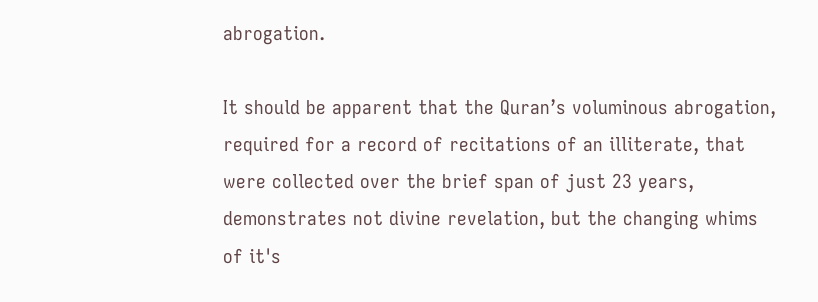abrogation.

It should be apparent that the Quran’s voluminous abrogation, required for a record of recitations of an illiterate, that were collected over the brief span of just 23 years, demonstrates not divine revelation, but the changing whims of it's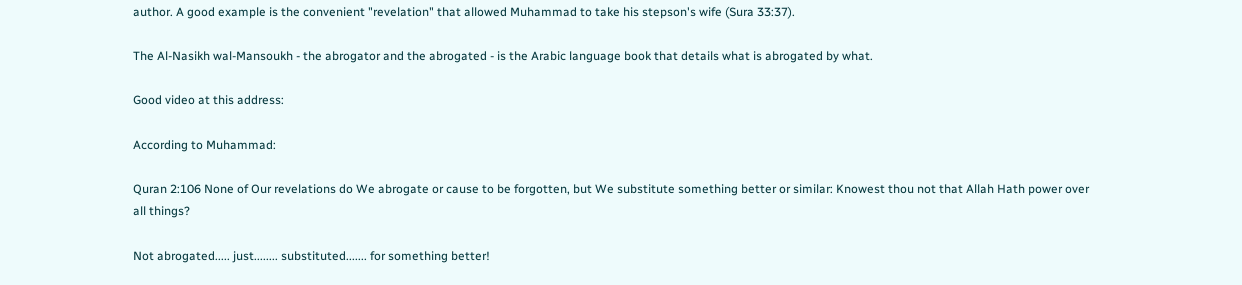author. A good example is the convenient "revelation" that allowed Muhammad to take his stepson's wife (Sura 33:37).

The Al-Nasikh wal-Mansoukh - the abrogator and the abrogated - is the Arabic language book that details what is abrogated by what.

Good video at this address:

According to Muhammad:

Quran 2:106 None of Our revelations do We abrogate or cause to be forgotten, but We substitute something better or similar: Knowest thou not that Allah Hath power over all things?

Not abrogated..... just........ substituted....... for something better!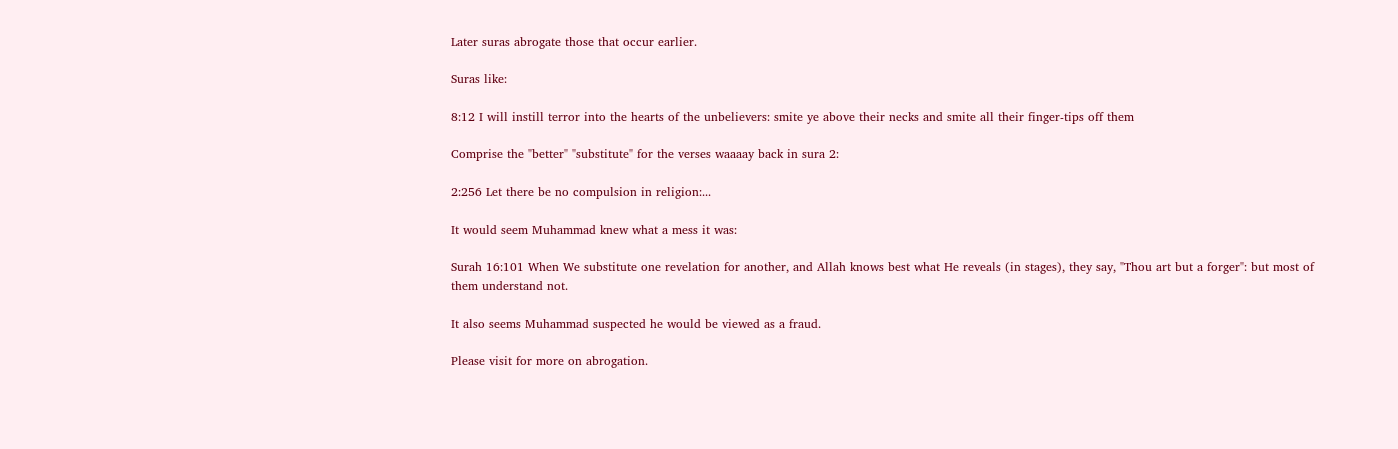Later suras abrogate those that occur earlier.

Suras like:

8:12 I will instill terror into the hearts of the unbelievers: smite ye above their necks and smite all their finger-tips off them

Comprise the "better" "substitute" for the verses waaaay back in sura 2:

2:256 Let there be no compulsion in religion:...

It would seem Muhammad knew what a mess it was:

Surah 16:101 When We substitute one revelation for another, and Allah knows best what He reveals (in stages), they say, "Thou art but a forger": but most of them understand not.

It also seems Muhammad suspected he would be viewed as a fraud.

Please visit for more on abrogation.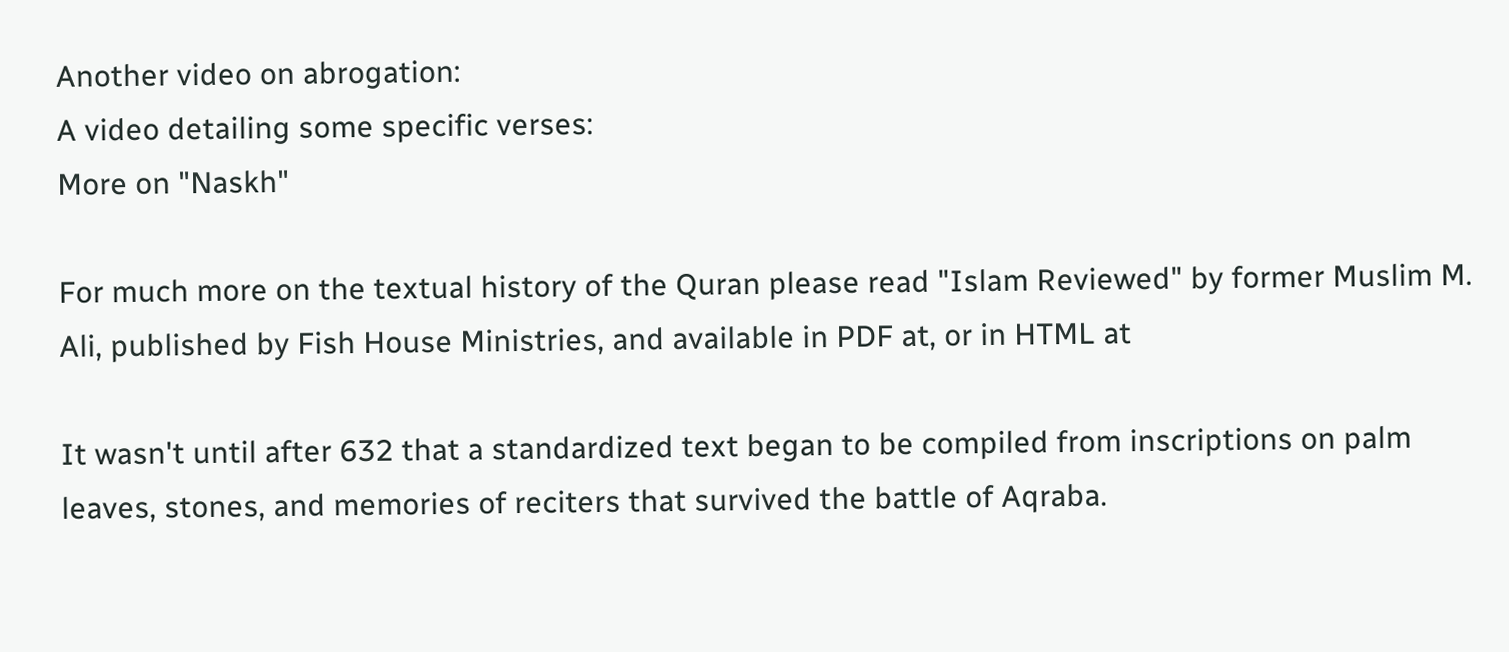Another video on abrogation:
A video detailing some specific verses:
More on "Naskh"

For much more on the textual history of the Quran please read "Islam Reviewed" by former Muslim M. Ali, published by Fish House Ministries, and available in PDF at, or in HTML at

It wasn't until after 632 that a standardized text began to be compiled from inscriptions on palm leaves, stones, and memories of reciters that survived the battle of Aqraba.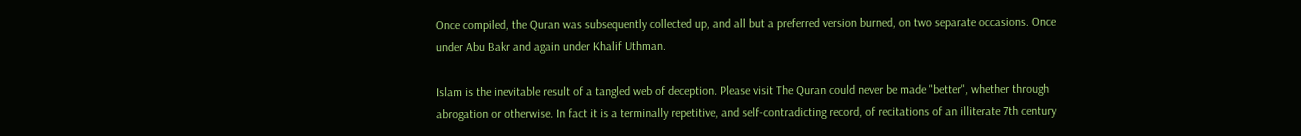Once compiled, the Quran was subsequently collected up, and all but a preferred version burned, on two separate occasions. Once under Abu Bakr and again under Khalif Uthman.

Islam is the inevitable result of a tangled web of deception. Please visit The Quran could never be made "better", whether through abrogation or otherwise. In fact it is a terminally repetitive, and self-contradicting record, of recitations of an illiterate 7th century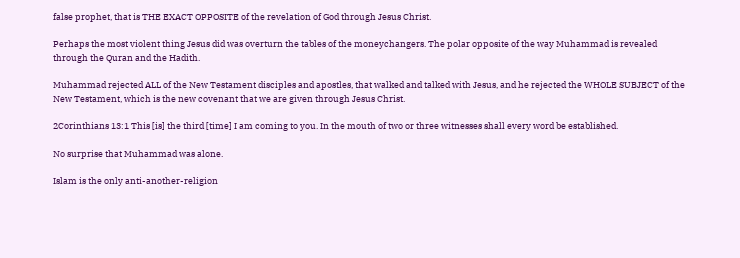false prophet, that is THE EXACT OPPOSITE of the revelation of God through Jesus Christ.

Perhaps the most violent thing Jesus did was overturn the tables of the moneychangers. The polar opposite of the way Muhammad is revealed through the Quran and the Hadith.

Muhammad rejected ALL of the New Testament disciples and apostles, that walked and talked with Jesus, and he rejected the WHOLE SUBJECT of the New Testament, which is the new covenant that we are given through Jesus Christ.

2Corinthians 13:1 This [is] the third [time] I am coming to you. In the mouth of two or three witnesses shall every word be established.

No surprise that Muhammad was alone.

Islam is the only anti-another-religion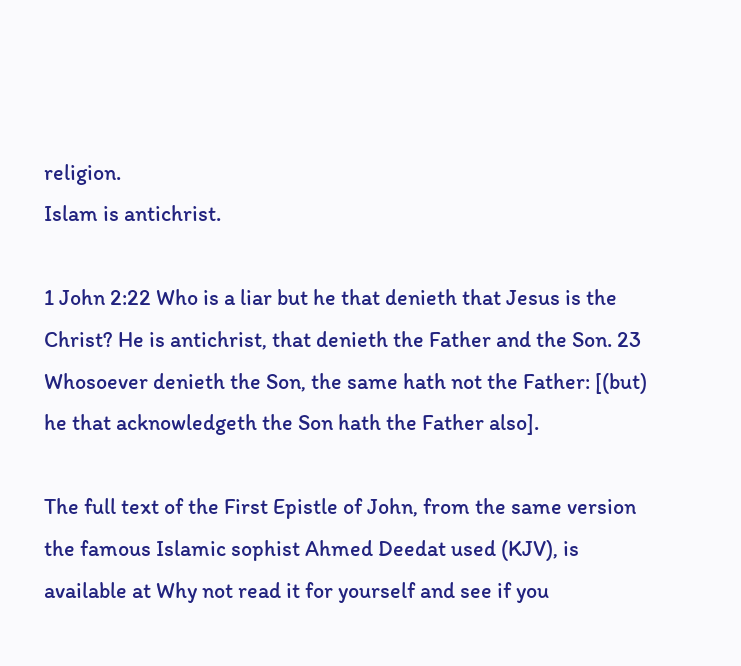religion.
Islam is antichrist.

1 John 2:22 Who is a liar but he that denieth that Jesus is the Christ? He is antichrist, that denieth the Father and the Son. 23 Whosoever denieth the Son, the same hath not the Father: [(but) he that acknowledgeth the Son hath the Father also].

The full text of the First Epistle of John, from the same version the famous Islamic sophist Ahmed Deedat used (KJV), is available at Why not read it for yourself and see if you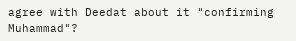agree with Deedat about it "confirming Muhammad"?